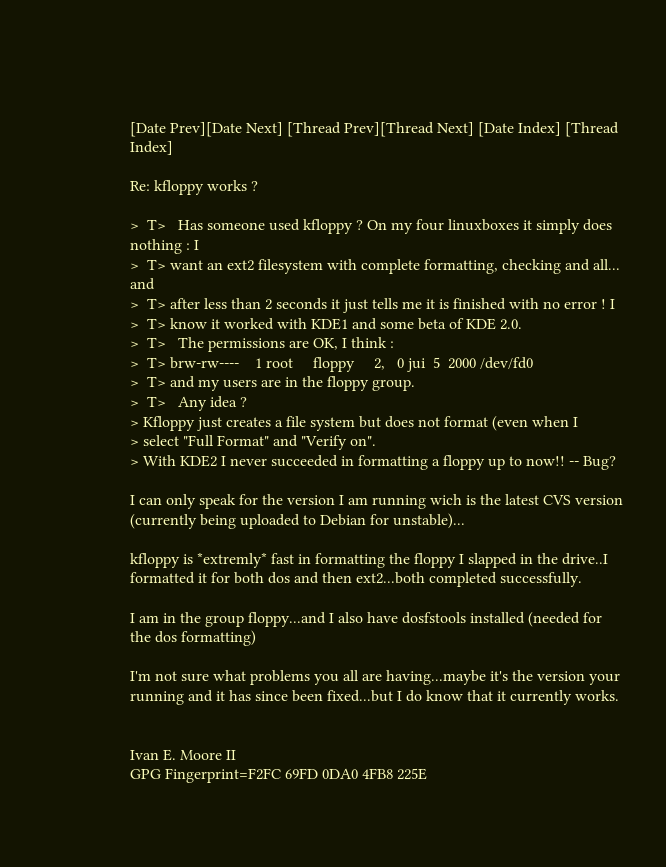[Date Prev][Date Next] [Thread Prev][Thread Next] [Date Index] [Thread Index]

Re: kfloppy works ?

>  T>   Has someone used kfloppy ? On my four linuxboxes it simply does nothing : I
>  T> want an ext2 filesystem with complete formatting, checking and all... and
>  T> after less than 2 seconds it just tells me it is finished with no error ! I
>  T> know it worked with KDE1 and some beta of KDE 2.0.
>  T>   The permissions are OK, I think :
>  T> brw-rw----    1 root     floppy     2,   0 jui  5  2000 /dev/fd0
>  T> and my users are in the floppy group.
>  T>   Any idea ?
> Kfloppy just creates a file system but does not format (even when I
> select "Full Format" and "Verify on".
> With KDE2 I never succeeded in formatting a floppy up to now!! -- Bug?

I can only speak for the version I am running wich is the latest CVS version
(currently being uploaded to Debian for unstable)...

kfloppy is *extremly* fast in formatting the floppy I slapped in the drive..I
formatted it for both dos and then ext2...both completed successfully.

I am in the group floppy...and I also have dosfstools installed (needed for
the dos formatting)

I'm not sure what problems you all are having...maybe it's the version your
running and it has since been fixed...but I do know that it currently works.


Ivan E. Moore II
GPG Fingerprint=F2FC 69FD 0DA0 4FB8 225E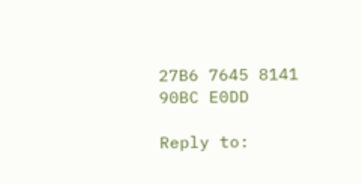27B6 7645 8141 90BC E0DD

Reply to: